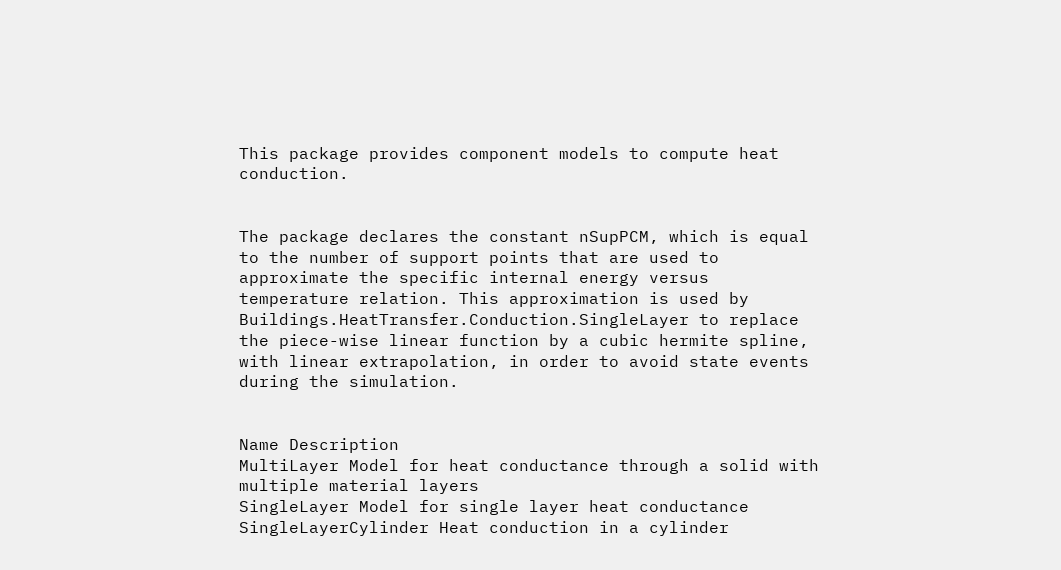This package provides component models to compute heat conduction.


The package declares the constant nSupPCM, which is equal to the number of support points that are used to approximate the specific internal energy versus temperature relation. This approximation is used by Buildings.HeatTransfer.Conduction.SingleLayer to replace the piece-wise linear function by a cubic hermite spline, with linear extrapolation, in order to avoid state events during the simulation.


Name Description
MultiLayer Model for heat conductance through a solid with multiple material layers
SingleLayer Model for single layer heat conductance
SingleLayerCylinder Heat conduction in a cylinder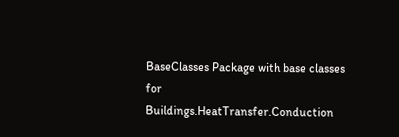BaseClasses Package with base classes for Buildings.HeatTransfer.Conduction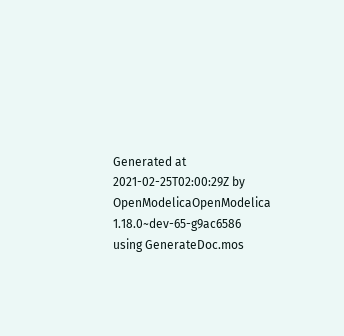Generated at 2021-02-25T02:00:29Z by OpenModelicaOpenModelica 1.18.0~dev-65-g9ac6586 using GenerateDoc.mos